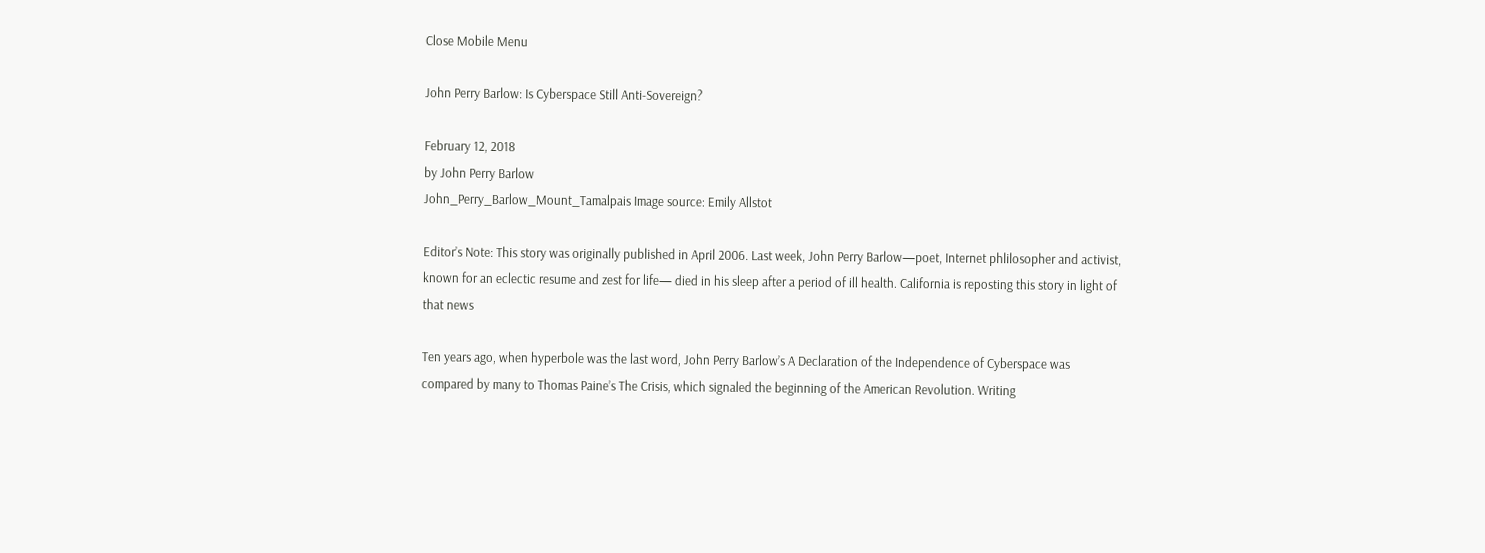Close Mobile Menu

John Perry Barlow: Is Cyberspace Still Anti-Sovereign?

February 12, 2018
by John Perry Barlow
John_Perry_Barlow_Mount_Tamalpais Image source: Emily Allstot

Editor’s Note: This story was originally published in April 2006. Last week, John Perry Barlow—poet, Internet phlilosopher and activist, known for an eclectic resume and zest for life— died in his sleep after a period of ill health. California is reposting this story in light of that news

Ten years ago, when hyperbole was the last word, John Perry Barlow’s A Declaration of the Independence of Cyberspace was compared by many to Thomas Paine’s The Crisis, which signaled the beginning of the American Revolution. Writing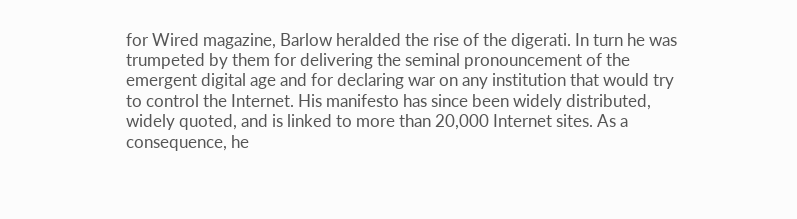for Wired magazine, Barlow heralded the rise of the digerati. In turn he was trumpeted by them for delivering the seminal pronouncement of the emergent digital age and for declaring war on any institution that would try to control the Internet. His manifesto has since been widely distributed, widely quoted, and is linked to more than 20,000 Internet sites. As a consequence, he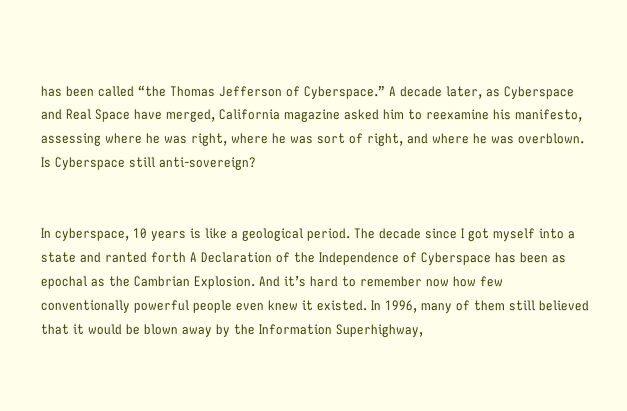has been called “the Thomas Jefferson of Cyberspace.” A decade later, as Cyberspace and Real Space have merged, California magazine asked him to reexamine his manifesto, assessing where he was right, where he was sort of right, and where he was overblown. Is Cyberspace still anti-sovereign?


In cyberspace, 10 years is like a geological period. The decade since I got myself into a state and ranted forth A Declaration of the Independence of Cyberspace has been as epochal as the Cambrian Explosion. And it’s hard to remember now how few conventionally powerful people even knew it existed. In 1996, many of them still believed that it would be blown away by the Information Superhighway,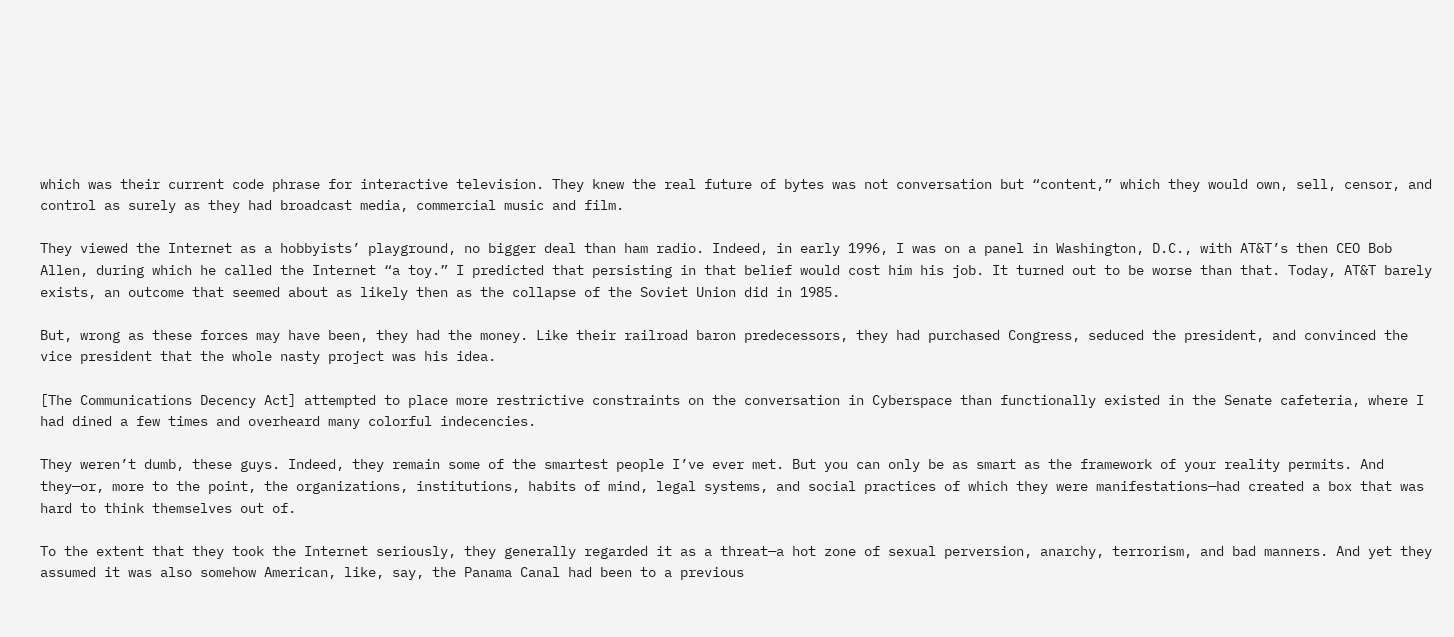which was their current code phrase for interactive television. They knew the real future of bytes was not conversation but “content,” which they would own, sell, censor, and control as surely as they had broadcast media, commercial music and film.

They viewed the Internet as a hobbyists’ playground, no bigger deal than ham radio. Indeed, in early 1996, I was on a panel in Washington, D.C., with AT&T’s then CEO Bob Allen, during which he called the Internet “a toy.” I predicted that persisting in that belief would cost him his job. It turned out to be worse than that. Today, AT&T barely exists, an outcome that seemed about as likely then as the collapse of the Soviet Union did in 1985.

But, wrong as these forces may have been, they had the money. Like their railroad baron predecessors, they had purchased Congress, seduced the president, and convinced the vice president that the whole nasty project was his idea.

[The Communications Decency Act] attempted to place more restrictive constraints on the conversation in Cyberspace than functionally existed in the Senate cafeteria, where I had dined a few times and overheard many colorful indecencies.

They weren’t dumb, these guys. Indeed, they remain some of the smartest people I’ve ever met. But you can only be as smart as the framework of your reality permits. And they—or, more to the point, the organizations, institutions, habits of mind, legal systems, and social practices of which they were manifestations—had created a box that was hard to think themselves out of.

To the extent that they took the Internet seriously, they generally regarded it as a threat—a hot zone of sexual perversion, anarchy, terrorism, and bad manners. And yet they assumed it was also somehow American, like, say, the Panama Canal had been to a previous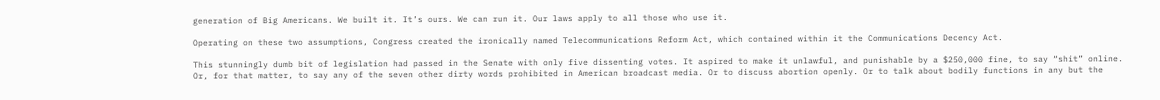generation of Big Americans. We built it. It’s ours. We can run it. Our laws apply to all those who use it.

Operating on these two assumptions, Congress created the ironically named Telecommunications Reform Act, which contained within it the Communications Decency Act.

This stunningly dumb bit of legislation had passed in the Senate with only five dissenting votes. It aspired to make it unlawful, and punishable by a $250,000 fine, to say “shit” online. Or, for that matter, to say any of the seven other dirty words prohibited in American broadcast media. Or to discuss abortion openly. Or to talk about bodily functions in any but the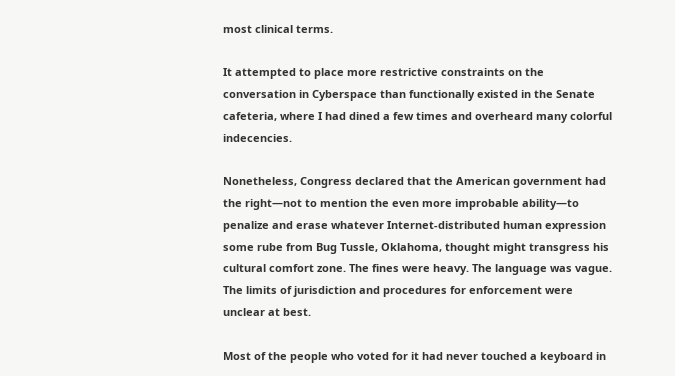most clinical terms.

It attempted to place more restrictive constraints on the conversation in Cyberspace than functionally existed in the Senate cafeteria, where I had dined a few times and overheard many colorful indecencies.

Nonetheless, Congress declared that the American government had the right—not to mention the even more improbable ability—to penalize and erase whatever Internet-distributed human expression some rube from Bug Tussle, Oklahoma, thought might transgress his cultural comfort zone. The fines were heavy. The language was vague. The limits of jurisdiction and procedures for enforcement were unclear at best.

Most of the people who voted for it had never touched a keyboard in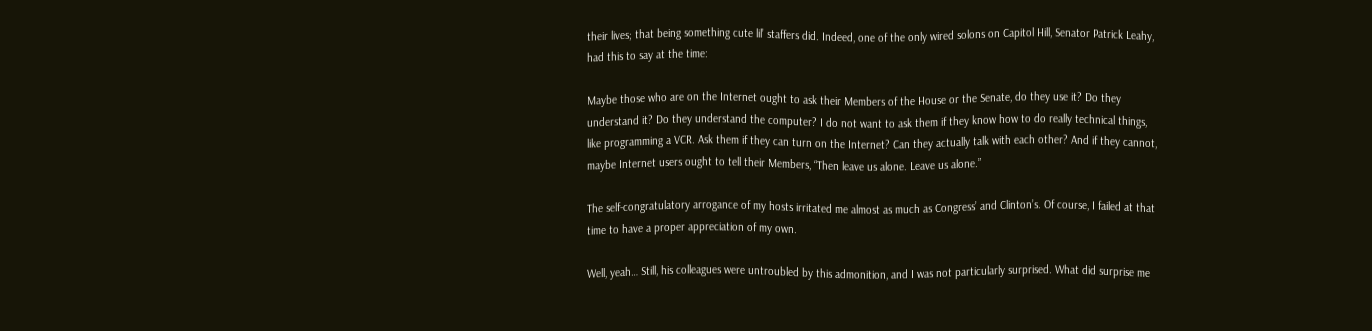their lives; that being something cute lil’ staffers did. Indeed, one of the only wired solons on Capitol Hill, Senator Patrick Leahy, had this to say at the time:

Maybe those who are on the Internet ought to ask their Members of the House or the Senate, do they use it? Do they understand it? Do they understand the computer? I do not want to ask them if they know how to do really technical things, like programming a VCR. Ask them if they can turn on the Internet? Can they actually talk with each other? And if they cannot, maybe Internet users ought to tell their Members, “Then leave us alone. Leave us alone.”

The self-congratulatory arrogance of my hosts irritated me almost as much as Congress’ and Clinton’s. Of course, I failed at that time to have a proper appreciation of my own.

Well, yeah… Still, his colleagues were untroubled by this admonition, and I was not particularly surprised. What did surprise me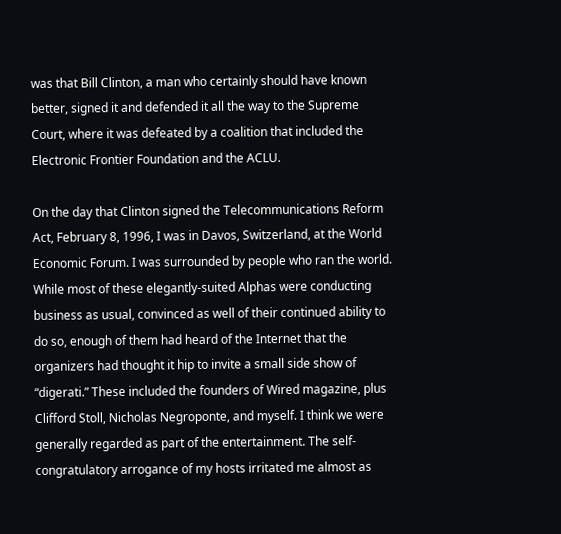was that Bill Clinton, a man who certainly should have known better, signed it and defended it all the way to the Supreme Court, where it was defeated by a coalition that included the Electronic Frontier Foundation and the ACLU.

On the day that Clinton signed the Telecommunications Reform Act, February 8, 1996, I was in Davos, Switzerland, at the World Economic Forum. I was surrounded by people who ran the world. While most of these elegantly-suited Alphas were conducting business as usual, convinced as well of their continued ability to do so, enough of them had heard of the Internet that the organizers had thought it hip to invite a small side show of “digerati.” These included the founders of Wired magazine, plus Clifford Stoll, Nicholas Negroponte, and myself. I think we were generally regarded as part of the entertainment. The self-congratulatory arrogance of my hosts irritated me almost as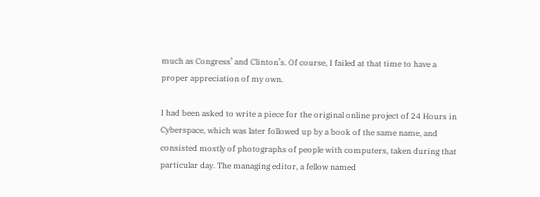much as Congress’ and Clinton’s. Of course, I failed at that time to have a proper appreciation of my own.

I had been asked to write a piece for the original online project of 24 Hours in Cyberspace, which was later followed up by a book of the same name, and consisted mostly of photographs of people with computers, taken during that particular day. The managing editor, a fellow named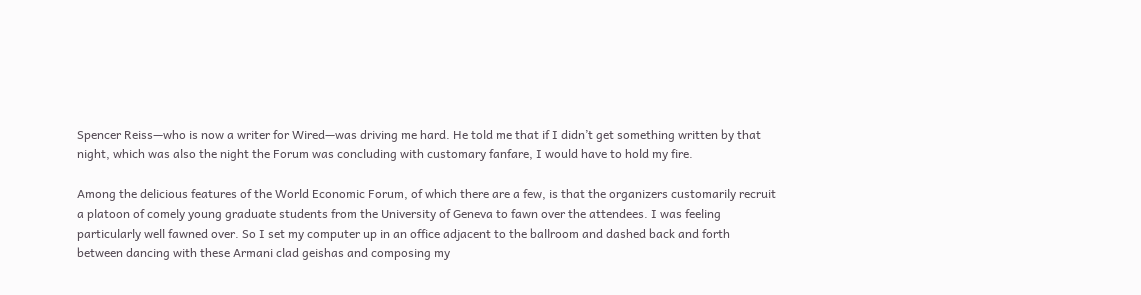Spencer Reiss—who is now a writer for Wired—was driving me hard. He told me that if I didn’t get something written by that night, which was also the night the Forum was concluding with customary fanfare, I would have to hold my fire.

Among the delicious features of the World Economic Forum, of which there are a few, is that the organizers customarily recruit a platoon of comely young graduate students from the University of Geneva to fawn over the attendees. I was feeling particularly well fawned over. So I set my computer up in an office adjacent to the ballroom and dashed back and forth between dancing with these Armani clad geishas and composing my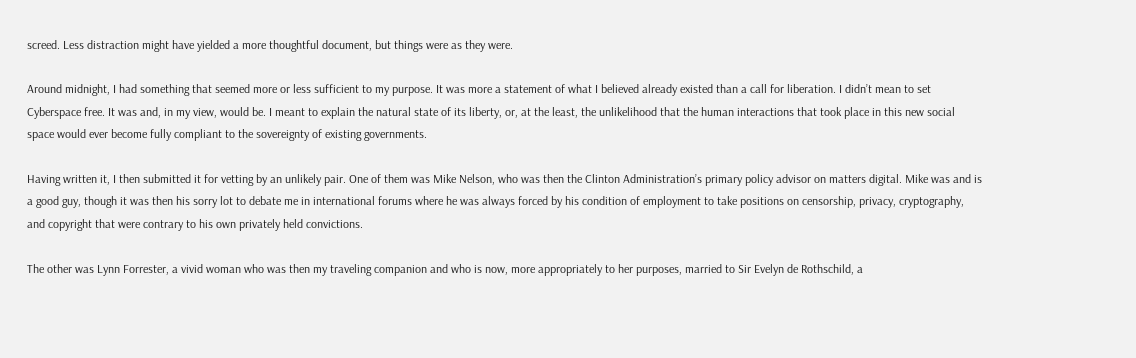screed. Less distraction might have yielded a more thoughtful document, but things were as they were.

Around midnight, I had something that seemed more or less sufficient to my purpose. It was more a statement of what I believed already existed than a call for liberation. I didn’t mean to set Cyberspace free. It was and, in my view, would be. I meant to explain the natural state of its liberty, or, at the least, the unlikelihood that the human interactions that took place in this new social space would ever become fully compliant to the sovereignty of existing governments.

Having written it, I then submitted it for vetting by an unlikely pair. One of them was Mike Nelson, who was then the Clinton Administration’s primary policy advisor on matters digital. Mike was and is a good guy, though it was then his sorry lot to debate me in international forums where he was always forced by his condition of employment to take positions on censorship, privacy, cryptography, and copyright that were contrary to his own privately held convictions.

The other was Lynn Forrester, a vivid woman who was then my traveling companion and who is now, more appropriately to her purposes, married to Sir Evelyn de Rothschild, a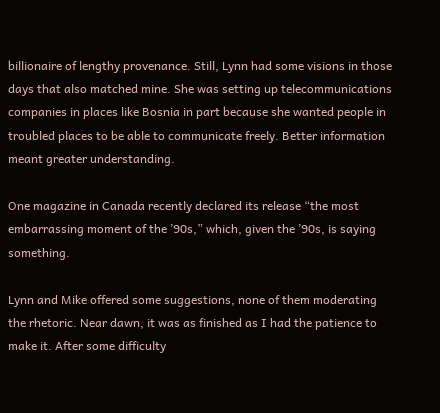billionaire of lengthy provenance. Still, Lynn had some visions in those days that also matched mine. She was setting up telecommunications companies in places like Bosnia in part because she wanted people in troubled places to be able to communicate freely. Better information meant greater understanding.

One magazine in Canada recently declared its release “the most embarrassing moment of the ’90s,” which, given the ’90s, is saying something.

Lynn and Mike offered some suggestions, none of them moderating the rhetoric. Near dawn, it was as finished as I had the patience to make it. After some difficulty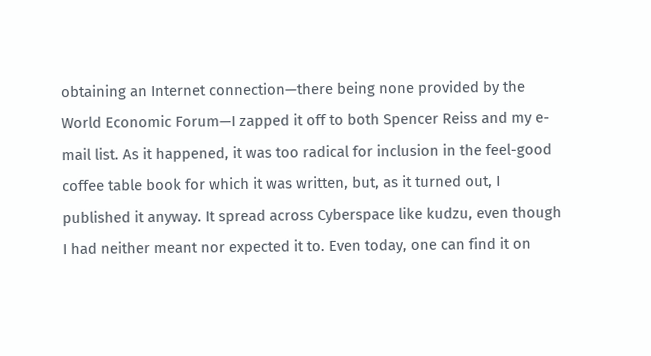obtaining an Internet connection—there being none provided by the World Economic Forum—I zapped it off to both Spencer Reiss and my e-mail list. As it happened, it was too radical for inclusion in the feel-good coffee table book for which it was written, but, as it turned out, I published it anyway. It spread across Cyberspace like kudzu, even though I had neither meant nor expected it to. Even today, one can find it on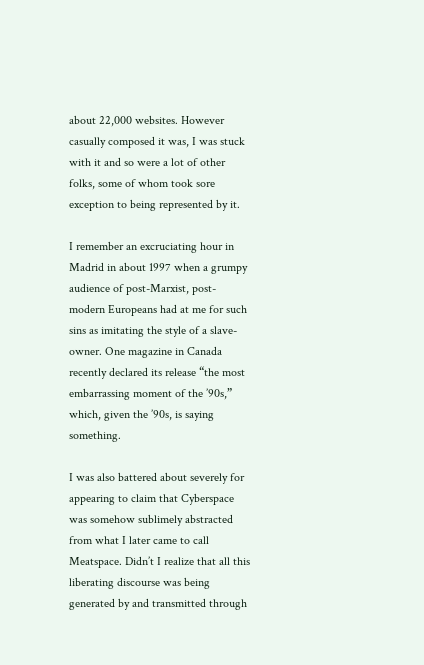about 22,000 websites. However casually composed it was, I was stuck with it and so were a lot of other folks, some of whom took sore exception to being represented by it.

I remember an excruciating hour in Madrid in about 1997 when a grumpy audience of post-Marxist, post-modern Europeans had at me for such sins as imitating the style of a slave-owner. One magazine in Canada recently declared its release “the most embarrassing moment of the ’90s,” which, given the ’90s, is saying something.

I was also battered about severely for appearing to claim that Cyberspace was somehow sublimely abstracted from what I later came to call Meatspace. Didn’t I realize that all this liberating discourse was being generated by and transmitted through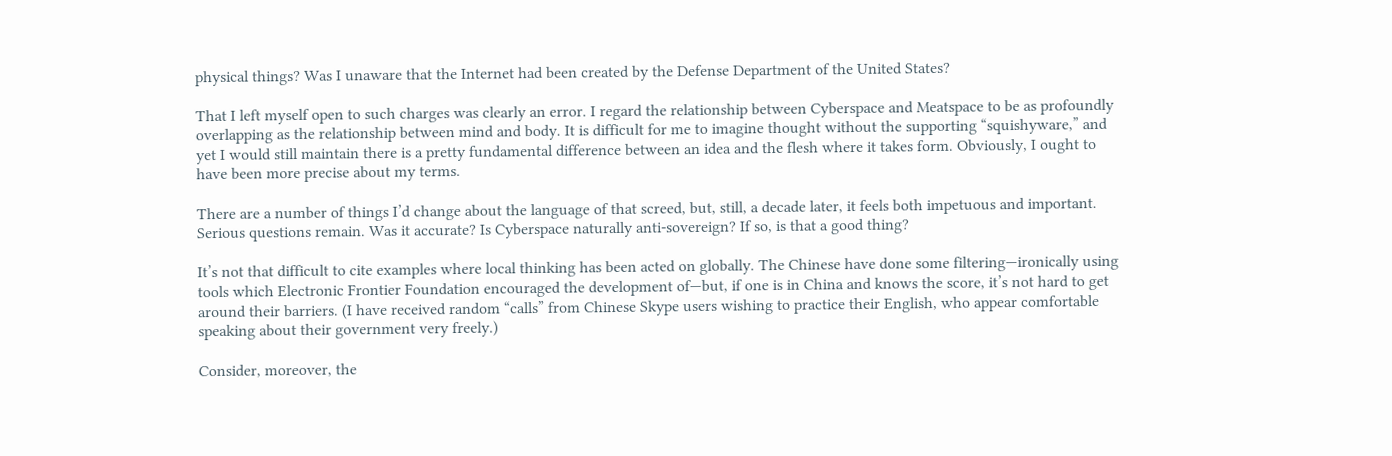physical things? Was I unaware that the Internet had been created by the Defense Department of the United States?

That I left myself open to such charges was clearly an error. I regard the relationship between Cyberspace and Meatspace to be as profoundly overlapping as the relationship between mind and body. It is difficult for me to imagine thought without the supporting “squishyware,” and yet I would still maintain there is a pretty fundamental difference between an idea and the flesh where it takes form. Obviously, I ought to have been more precise about my terms.

There are a number of things I’d change about the language of that screed, but, still, a decade later, it feels both impetuous and important. Serious questions remain. Was it accurate? Is Cyberspace naturally anti-sovereign? If so, is that a good thing?

It’s not that difficult to cite examples where local thinking has been acted on globally. The Chinese have done some filtering—ironically using tools which Electronic Frontier Foundation encouraged the development of—but, if one is in China and knows the score, it’s not hard to get around their barriers. (I have received random “calls” from Chinese Skype users wishing to practice their English, who appear comfortable speaking about their government very freely.)

Consider, moreover, the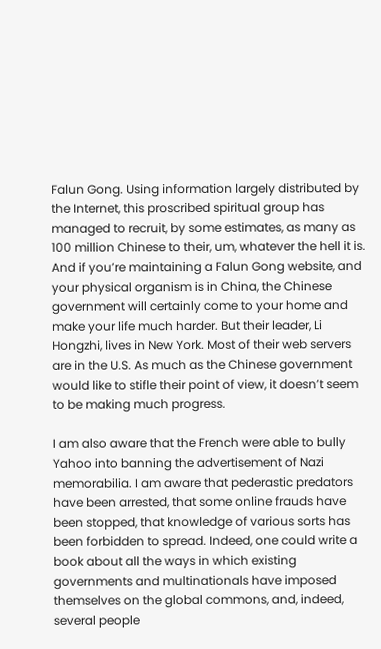Falun Gong. Using information largely distributed by the Internet, this proscribed spiritual group has managed to recruit, by some estimates, as many as 100 million Chinese to their, um, whatever the hell it is. And if you’re maintaining a Falun Gong website, and your physical organism is in China, the Chinese government will certainly come to your home and make your life much harder. But their leader, Li Hongzhi, lives in New York. Most of their web servers are in the U.S. As much as the Chinese government would like to stifle their point of view, it doesn’t seem to be making much progress.

I am also aware that the French were able to bully Yahoo into banning the advertisement of Nazi memorabilia. I am aware that pederastic predators have been arrested, that some online frauds have been stopped, that knowledge of various sorts has been forbidden to spread. Indeed, one could write a book about all the ways in which existing governments and multinationals have imposed themselves on the global commons, and, indeed, several people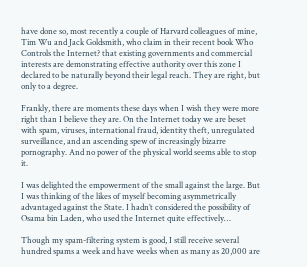have done so, most recently a couple of Harvard colleagues of mine, Tim Wu and Jack Goldsmith, who claim in their recent book Who Controls the Internet? that existing governments and commercial interests are demonstrating effective authority over this zone I declared to be naturally beyond their legal reach. They are right, but only to a degree.

Frankly, there are moments these days when I wish they were more right than I believe they are. On the Internet today we are beset with spam, viruses, international fraud, identity theft, unregulated surveillance, and an ascending spew of increasingly bizarre pornography. And no power of the physical world seems able to stop it.

I was delighted the empowerment of the small against the large. But I was thinking of the likes of myself becoming asymmetrically advantaged against the State. I hadn’t considered the possibility of Osama bin Laden, who used the Internet quite effectively…

Though my spam-filtering system is good, I still receive several hundred spams a week and have weeks when as many as 20,000 are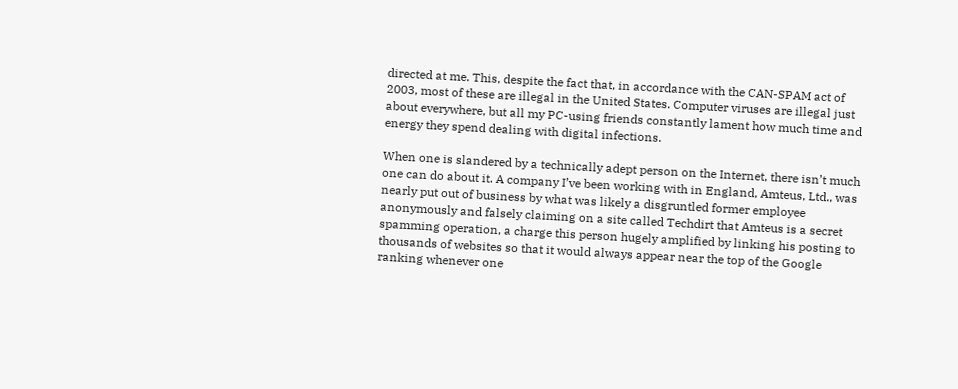directed at me. This, despite the fact that, in accordance with the CAN-SPAM act of 2003, most of these are illegal in the United States. Computer viruses are illegal just about everywhere, but all my PC-using friends constantly lament how much time and energy they spend dealing with digital infections.

When one is slandered by a technically adept person on the Internet, there isn’t much one can do about it. A company I’ve been working with in England, Amteus, Ltd., was nearly put out of business by what was likely a disgruntled former employee anonymously and falsely claiming on a site called Techdirt that Amteus is a secret spamming operation, a charge this person hugely amplified by linking his posting to thousands of websites so that it would always appear near the top of the Google ranking whenever one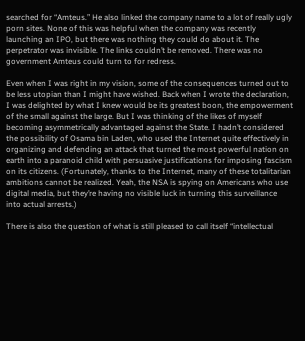searched for “Amteus.” He also linked the company name to a lot of really ugly porn sites. None of this was helpful when the company was recently launching an IPO, but there was nothing they could do about it. The perpetrator was invisible. The links couldn’t be removed. There was no government Amteus could turn to for redress.

Even when I was right in my vision, some of the consequences turned out to be less utopian than I might have wished. Back when I wrote the declaration, I was delighted by what I knew would be its greatest boon, the empowerment of the small against the large. But I was thinking of the likes of myself becoming asymmetrically advantaged against the State. I hadn’t considered the possibility of Osama bin Laden, who used the Internet quite effectively in organizing and defending an attack that turned the most powerful nation on earth into a paranoid child with persuasive justifications for imposing fascism on its citizens. (Fortunately, thanks to the Internet, many of these totalitarian ambitions cannot be realized. Yeah, the NSA is spying on Americans who use digital media, but they’re having no visible luck in turning this surveillance into actual arrests.)

There is also the question of what is still pleased to call itself “intellectual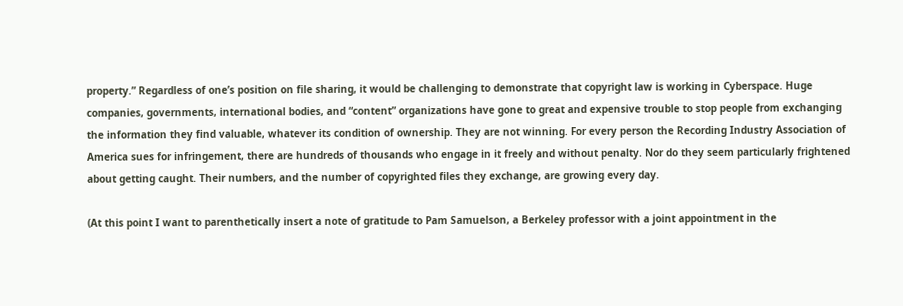property.” Regardless of one’s position on file sharing, it would be challenging to demonstrate that copyright law is working in Cyberspace. Huge companies, governments, international bodies, and “content” organizations have gone to great and expensive trouble to stop people from exchanging the information they find valuable, whatever its condition of ownership. They are not winning. For every person the Recording Industry Association of America sues for infringement, there are hundreds of thousands who engage in it freely and without penalty. Nor do they seem particularly frightened about getting caught. Their numbers, and the number of copyrighted files they exchange, are growing every day.

(At this point I want to parenthetically insert a note of gratitude to Pam Samuelson, a Berkeley professor with a joint appointment in the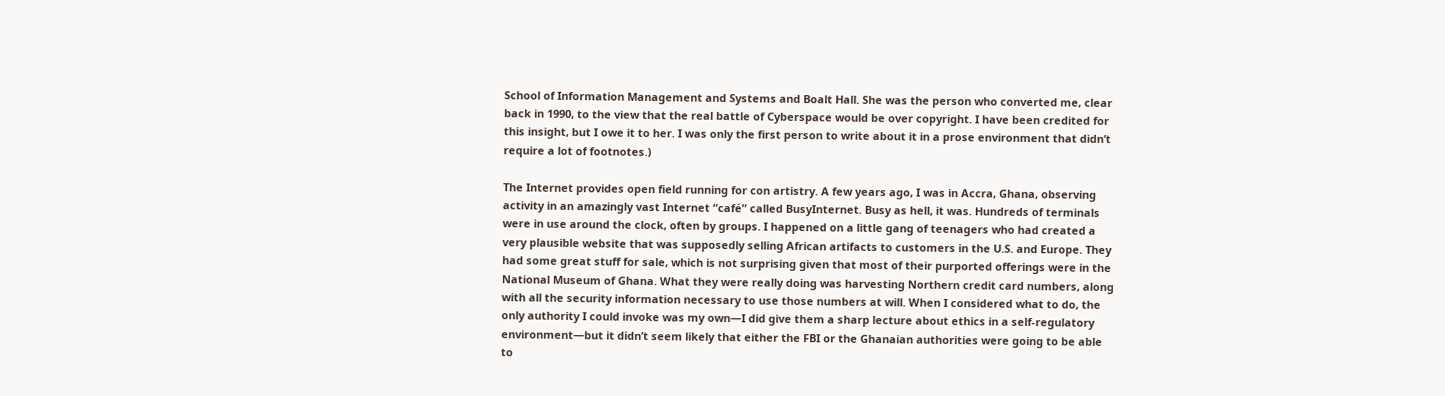School of Information Management and Systems and Boalt Hall. She was the person who converted me, clear back in 1990, to the view that the real battle of Cyberspace would be over copyright. I have been credited for this insight, but I owe it to her. I was only the first person to write about it in a prose environment that didn’t require a lot of footnotes.)

The Internet provides open field running for con artistry. A few years ago, I was in Accra, Ghana, observing activity in an amazingly vast Internet “café” called BusyInternet. Busy as hell, it was. Hundreds of terminals were in use around the clock, often by groups. I happened on a little gang of teenagers who had created a very plausible website that was supposedly selling African artifacts to customers in the U.S. and Europe. They had some great stuff for sale, which is not surprising given that most of their purported offerings were in the National Museum of Ghana. What they were really doing was harvesting Northern credit card numbers, along with all the security information necessary to use those numbers at will. When I considered what to do, the only authority I could invoke was my own—I did give them a sharp lecture about ethics in a self-regulatory environment—but it didn’t seem likely that either the FBI or the Ghanaian authorities were going to be able to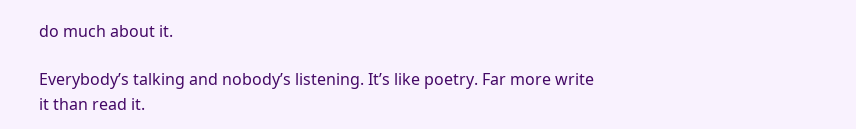do much about it.

Everybody’s talking and nobody’s listening. It’s like poetry. Far more write it than read it.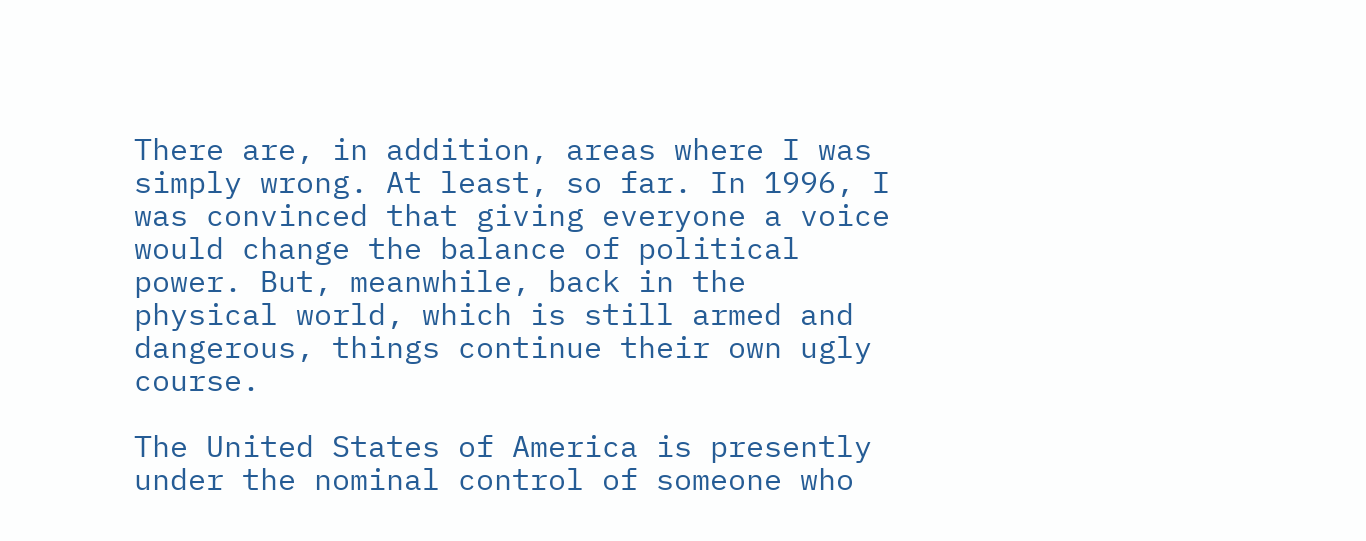There are, in addition, areas where I was simply wrong. At least, so far. In 1996, I was convinced that giving everyone a voice would change the balance of political power. But, meanwhile, back in the physical world, which is still armed and dangerous, things continue their own ugly course.

The United States of America is presently under the nominal control of someone who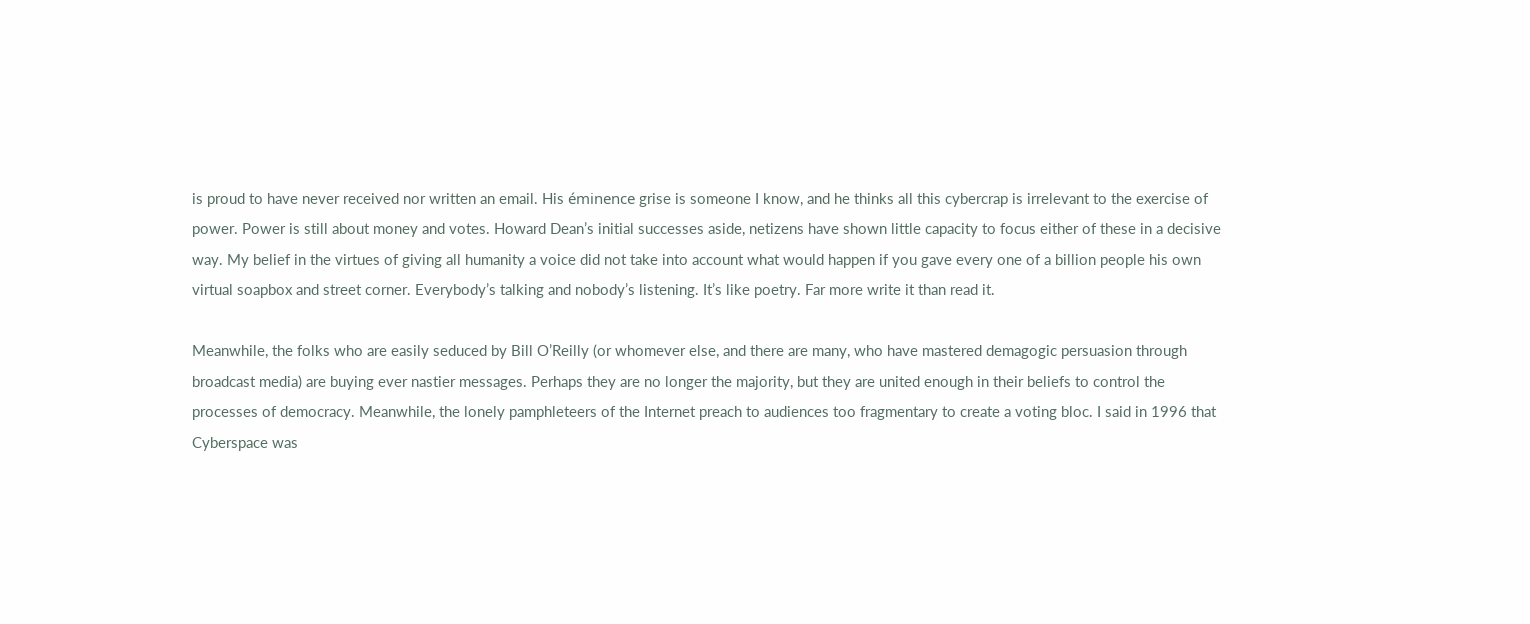is proud to have never received nor written an email. His éminence grise is someone I know, and he thinks all this cybercrap is irrelevant to the exercise of power. Power is still about money and votes. Howard Dean’s initial successes aside, netizens have shown little capacity to focus either of these in a decisive way. My belief in the virtues of giving all humanity a voice did not take into account what would happen if you gave every one of a billion people his own virtual soapbox and street corner. Everybody’s talking and nobody’s listening. It’s like poetry. Far more write it than read it.

Meanwhile, the folks who are easily seduced by Bill O’Reilly (or whomever else, and there are many, who have mastered demagogic persuasion through broadcast media) are buying ever nastier messages. Perhaps they are no longer the majority, but they are united enough in their beliefs to control the processes of democracy. Meanwhile, the lonely pamphleteers of the Internet preach to audiences too fragmentary to create a voting bloc. I said in 1996 that Cyberspace was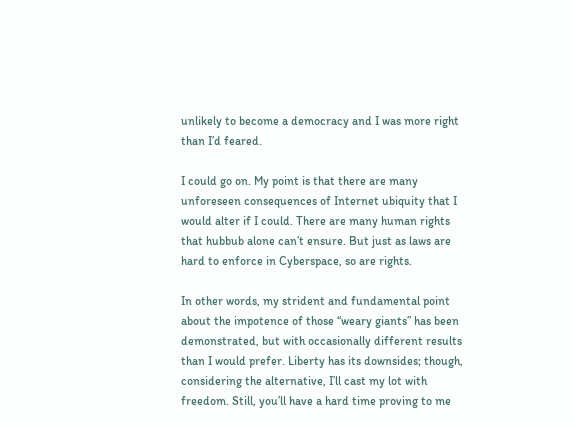unlikely to become a democracy and I was more right than I’d feared.

I could go on. My point is that there are many unforeseen consequences of Internet ubiquity that I would alter if I could. There are many human rights that hubbub alone can’t ensure. But just as laws are hard to enforce in Cyberspace, so are rights.

In other words, my strident and fundamental point about the impotence of those “weary giants” has been demonstrated, but with occasionally different results than I would prefer. Liberty has its downsides; though, considering the alternative, I’ll cast my lot with freedom. Still, you’ll have a hard time proving to me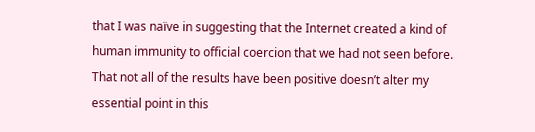that I was naïve in suggesting that the Internet created a kind of human immunity to official coercion that we had not seen before. That not all of the results have been positive doesn’t alter my essential point in this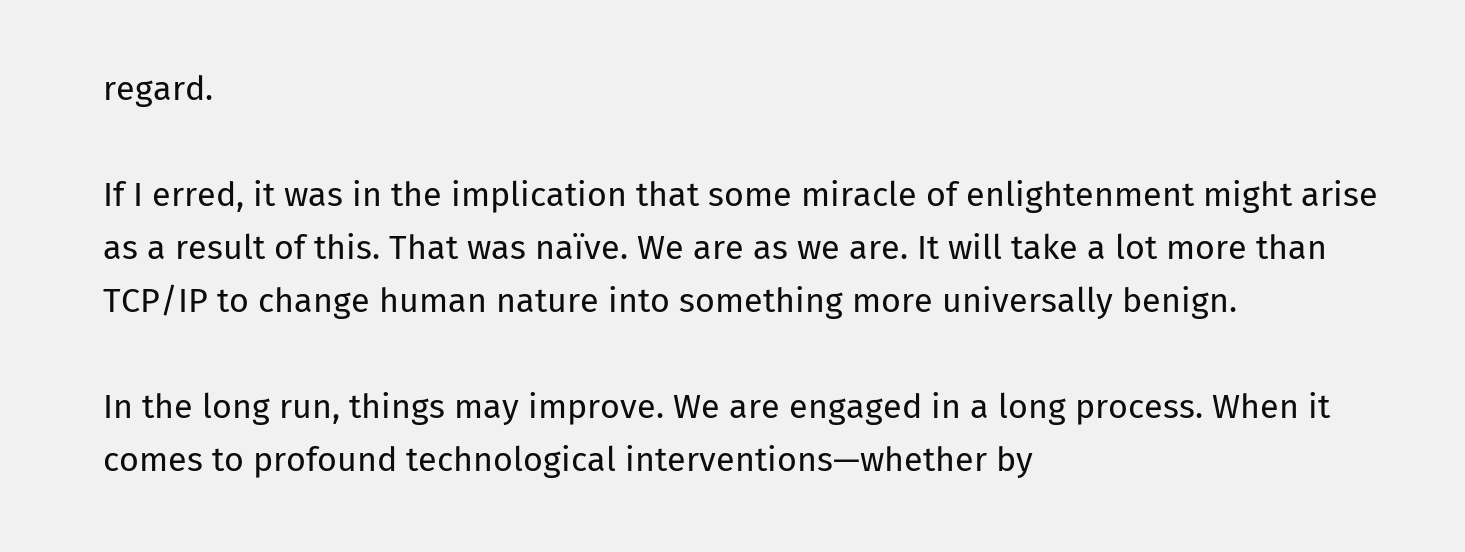regard.

If I erred, it was in the implication that some miracle of enlightenment might arise as a result of this. That was naïve. We are as we are. It will take a lot more than TCP/IP to change human nature into something more universally benign.

In the long run, things may improve. We are engaged in a long process. When it comes to profound technological interventions—whether by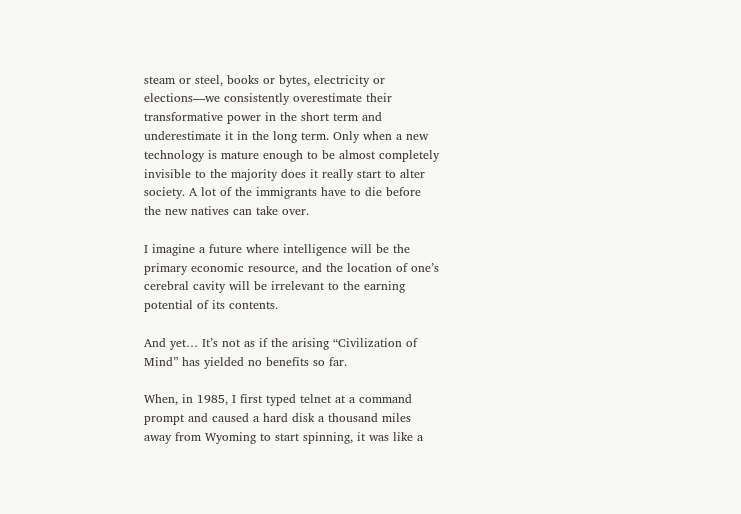steam or steel, books or bytes, electricity or elections—we consistently overestimate their transformative power in the short term and underestimate it in the long term. Only when a new technology is mature enough to be almost completely invisible to the majority does it really start to alter society. A lot of the immigrants have to die before the new natives can take over.

I imagine a future where intelligence will be the primary economic resource, and the location of one’s cerebral cavity will be irrelevant to the earning potential of its contents.

And yet… It’s not as if the arising “Civilization of Mind” has yielded no benefits so far.

When, in 1985, I first typed telnet at a command prompt and caused a hard disk a thousand miles away from Wyoming to start spinning, it was like a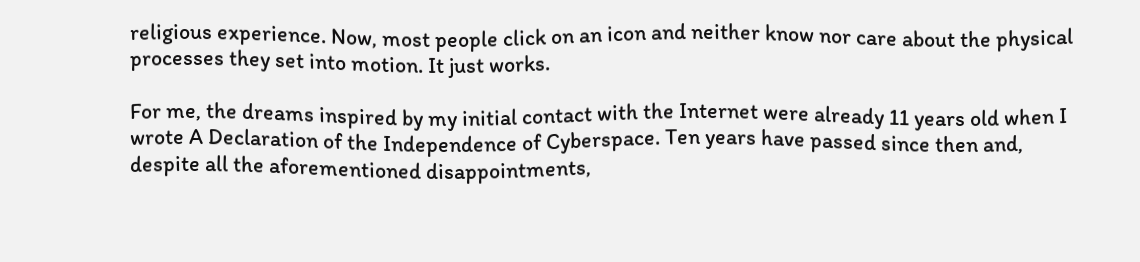religious experience. Now, most people click on an icon and neither know nor care about the physical processes they set into motion. It just works.

For me, the dreams inspired by my initial contact with the Internet were already 11 years old when I wrote A Declaration of the Independence of Cyberspace. Ten years have passed since then and, despite all the aforementioned disappointments,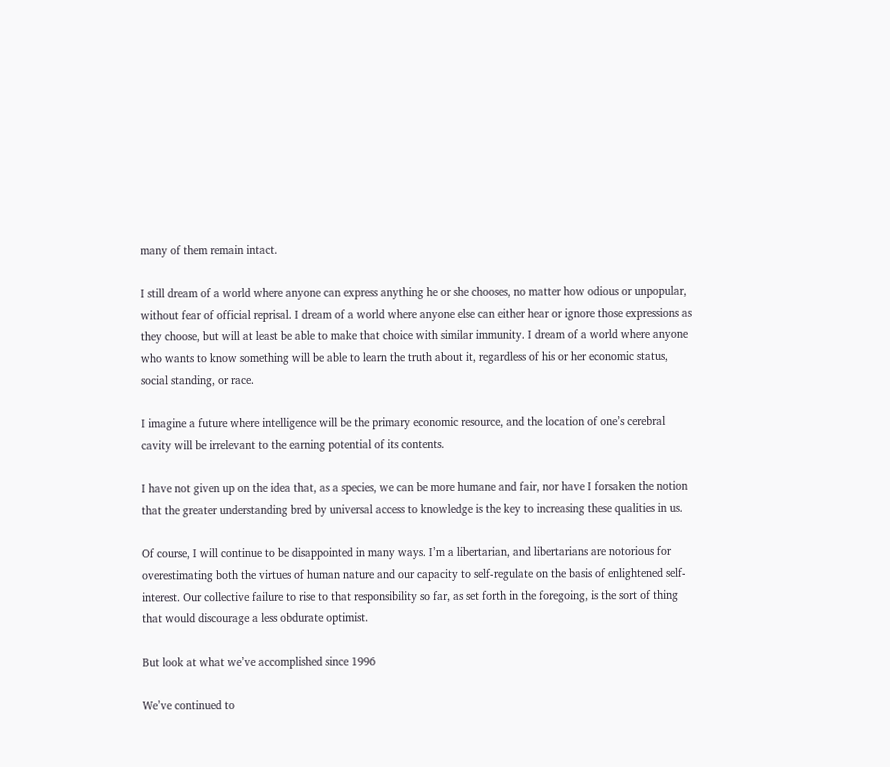many of them remain intact.

I still dream of a world where anyone can express anything he or she chooses, no matter how odious or unpopular, without fear of official reprisal. I dream of a world where anyone else can either hear or ignore those expressions as they choose, but will at least be able to make that choice with similar immunity. I dream of a world where anyone who wants to know something will be able to learn the truth about it, regardless of his or her economic status, social standing, or race.

I imagine a future where intelligence will be the primary economic resource, and the location of one’s cerebral cavity will be irrelevant to the earning potential of its contents.

I have not given up on the idea that, as a species, we can be more humane and fair, nor have I forsaken the notion that the greater understanding bred by universal access to knowledge is the key to increasing these qualities in us.

Of course, I will continue to be disappointed in many ways. I’m a libertarian, and libertarians are notorious for overestimating both the virtues of human nature and our capacity to self-regulate on the basis of enlightened self-interest. Our collective failure to rise to that responsibility so far, as set forth in the foregoing, is the sort of thing that would discourage a less obdurate optimist.

But look at what we’ve accomplished since 1996

We’ve continued to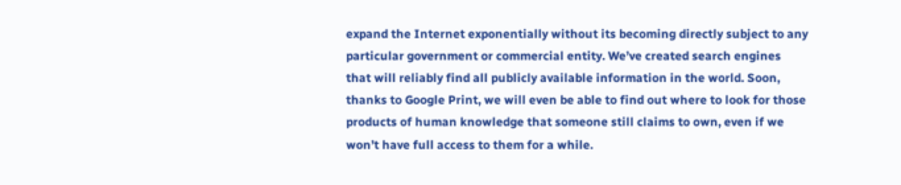expand the Internet exponentially without its becoming directly subject to any particular government or commercial entity. We’ve created search engines that will reliably find all publicly available information in the world. Soon, thanks to Google Print, we will even be able to find out where to look for those products of human knowledge that someone still claims to own, even if we won’t have full access to them for a while.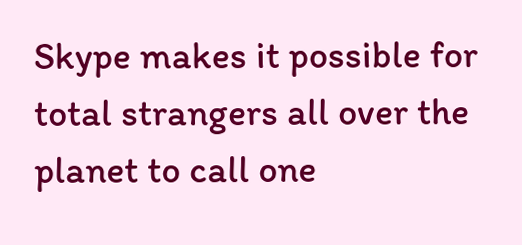Skype makes it possible for total strangers all over the planet to call one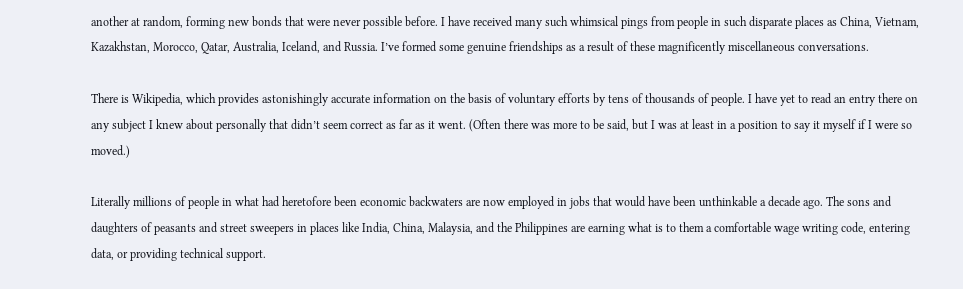another at random, forming new bonds that were never possible before. I have received many such whimsical pings from people in such disparate places as China, Vietnam, Kazakhstan, Morocco, Qatar, Australia, Iceland, and Russia. I’ve formed some genuine friendships as a result of these magnificently miscellaneous conversations.

There is Wikipedia, which provides astonishingly accurate information on the basis of voluntary efforts by tens of thousands of people. I have yet to read an entry there on any subject I knew about personally that didn’t seem correct as far as it went. (Often there was more to be said, but I was at least in a position to say it myself if I were so moved.)

Literally millions of people in what had heretofore been economic backwaters are now employed in jobs that would have been unthinkable a decade ago. The sons and daughters of peasants and street sweepers in places like India, China, Malaysia, and the Philippines are earning what is to them a comfortable wage writing code, entering data, or providing technical support.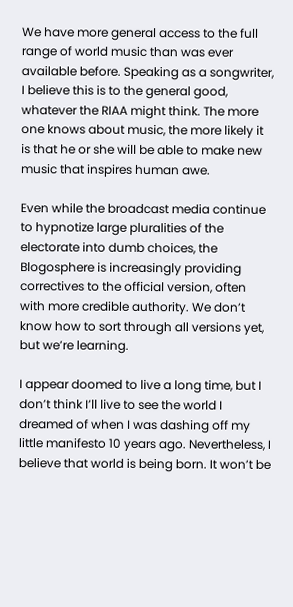We have more general access to the full range of world music than was ever available before. Speaking as a songwriter, I believe this is to the general good, whatever the RIAA might think. The more one knows about music, the more likely it is that he or she will be able to make new music that inspires human awe.

Even while the broadcast media continue to hypnotize large pluralities of the electorate into dumb choices, the Blogosphere is increasingly providing correctives to the official version, often with more credible authority. We don’t know how to sort through all versions yet, but we’re learning.

I appear doomed to live a long time, but I don’t think I’ll live to see the world I dreamed of when I was dashing off my little manifesto 10 years ago. Nevertheless, I believe that world is being born. It won’t be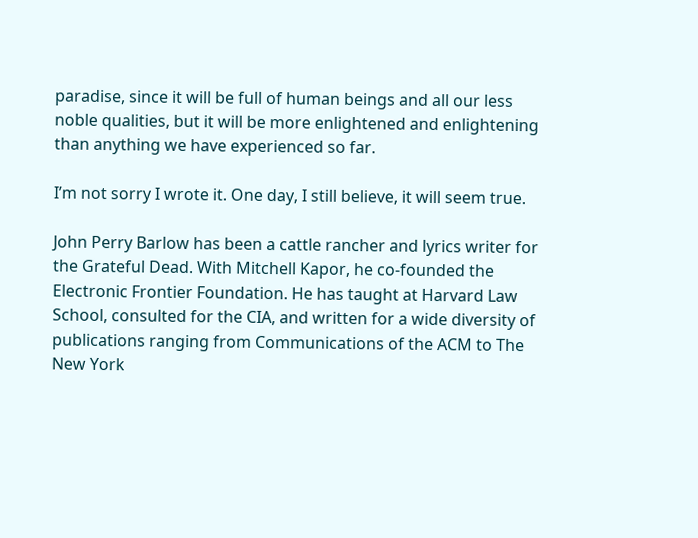paradise, since it will be full of human beings and all our less noble qualities, but it will be more enlightened and enlightening than anything we have experienced so far.

I’m not sorry I wrote it. One day, I still believe, it will seem true.

John Perry Barlow has been a cattle rancher and lyrics writer for the Grateful Dead. With Mitchell Kapor, he co-founded the Electronic Frontier Foundation. He has taught at Harvard Law School, consulted for the CIA, and written for a wide diversity of publications ranging from Communications of the ACM to The New York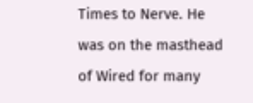Times to Nerve. He was on the masthead of Wired for many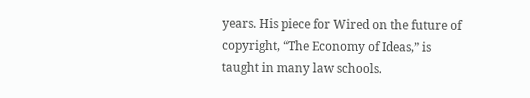years. His piece for Wired on the future of copyright, “The Economy of Ideas,” is taught in many law schools.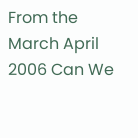From the March April 2006 Can We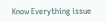Know Everything issue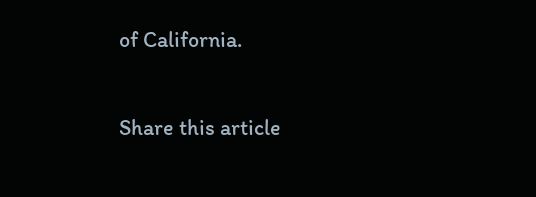of California.

Share this article